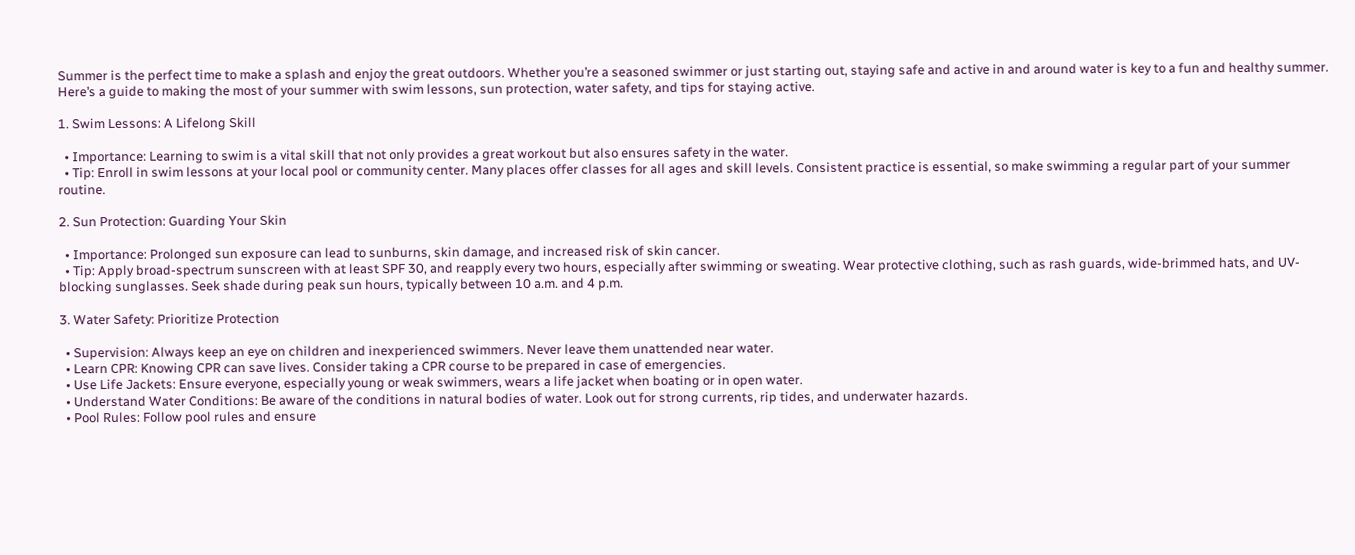Summer is the perfect time to make a splash and enjoy the great outdoors. Whether you’re a seasoned swimmer or just starting out, staying safe and active in and around water is key to a fun and healthy summer. Here’s a guide to making the most of your summer with swim lessons, sun protection, water safety, and tips for staying active.

1. Swim Lessons: A Lifelong Skill

  • Importance: Learning to swim is a vital skill that not only provides a great workout but also ensures safety in the water.
  • Tip: Enroll in swim lessons at your local pool or community center. Many places offer classes for all ages and skill levels. Consistent practice is essential, so make swimming a regular part of your summer routine.

2. Sun Protection: Guarding Your Skin

  • Importance: Prolonged sun exposure can lead to sunburns, skin damage, and increased risk of skin cancer.
  • Tip: Apply broad-spectrum sunscreen with at least SPF 30, and reapply every two hours, especially after swimming or sweating. Wear protective clothing, such as rash guards, wide-brimmed hats, and UV-blocking sunglasses. Seek shade during peak sun hours, typically between 10 a.m. and 4 p.m.

3. Water Safety: Prioritize Protection

  • Supervision: Always keep an eye on children and inexperienced swimmers. Never leave them unattended near water.
  • Learn CPR: Knowing CPR can save lives. Consider taking a CPR course to be prepared in case of emergencies.
  • Use Life Jackets: Ensure everyone, especially young or weak swimmers, wears a life jacket when boating or in open water.
  • Understand Water Conditions: Be aware of the conditions in natural bodies of water. Look out for strong currents, rip tides, and underwater hazards.
  • Pool Rules: Follow pool rules and ensure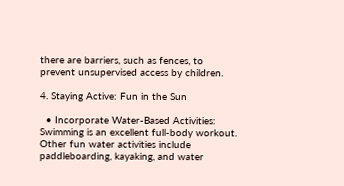there are barriers, such as fences, to prevent unsupervised access by children.

4. Staying Active: Fun in the Sun

  • Incorporate Water-Based Activities: Swimming is an excellent full-body workout. Other fun water activities include paddleboarding, kayaking, and water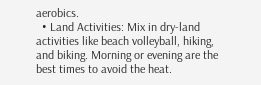aerobics.
  • Land Activities: Mix in dry-land activities like beach volleyball, hiking, and biking. Morning or evening are the best times to avoid the heat.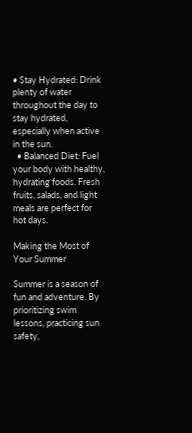• Stay Hydrated: Drink plenty of water throughout the day to stay hydrated, especially when active in the sun.
  • Balanced Diet: Fuel your body with healthy, hydrating foods. Fresh fruits, salads, and light meals are perfect for hot days.

Making the Most of Your Summer

Summer is a season of fun and adventure. By prioritizing swim lessons, practicing sun safety,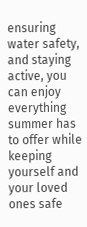ensuring water safety, and staying active, you can enjoy everything summer has to offer while keeping yourself and your loved ones safe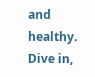and healthy. Dive in,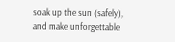soak up the sun (safely), and make unforgettable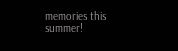memories this summer!